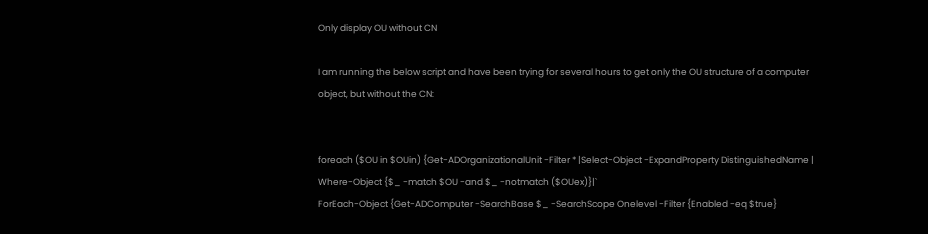Only display OU without CN

I am running the below script and have been trying for several hours to get only the OU structure of a computer object, but without the CN:


foreach ($OU in $OUin) {Get-ADOrganizationalUnit -Filter * |Select-Object -ExpandProperty DistinguishedName | Where-Object {$_ -match $OU -and $_ -notmatch ($OUex)}|`
ForEach-Object {Get-ADComputer -SearchBase $_ -SearchScope Onelevel -Filter {Enabled -eq $true}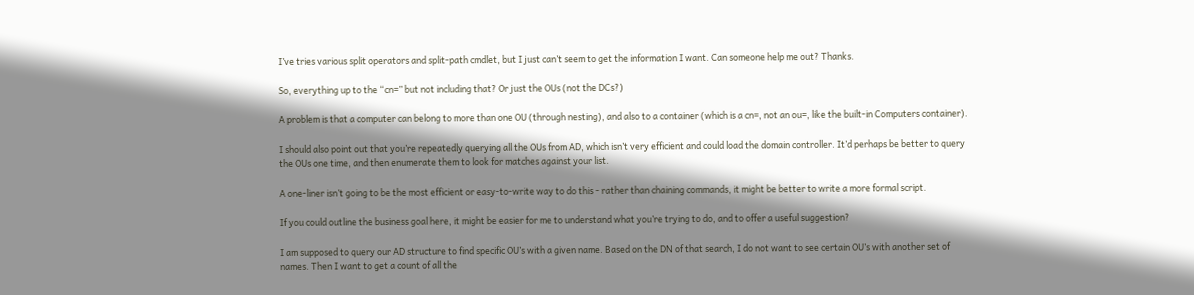I’ve tries various split operators and split-path cmdlet, but I just can’t seem to get the information I want. Can someone help me out? Thanks.

So, everything up to the “cn=” but not including that? Or just the OUs (not the DCs?)

A problem is that a computer can belong to more than one OU (through nesting), and also to a container (which is a cn=, not an ou=, like the built-in Computers container).

I should also point out that you’re repeatedly querying all the OUs from AD, which isn’t very efficient and could load the domain controller. It’d perhaps be better to query the OUs one time, and then enumerate them to look for matches against your list.

A one-liner isn’t going to be the most efficient or easy-to-write way to do this - rather than chaining commands, it might be better to write a more formal script.

If you could outline the business goal here, it might be easier for me to understand what you’re trying to do, and to offer a useful suggestion?

I am supposed to query our AD structure to find specific OU’s with a given name. Based on the DN of that search, I do not want to see certain OU’s with another set of names. Then I want to get a count of all the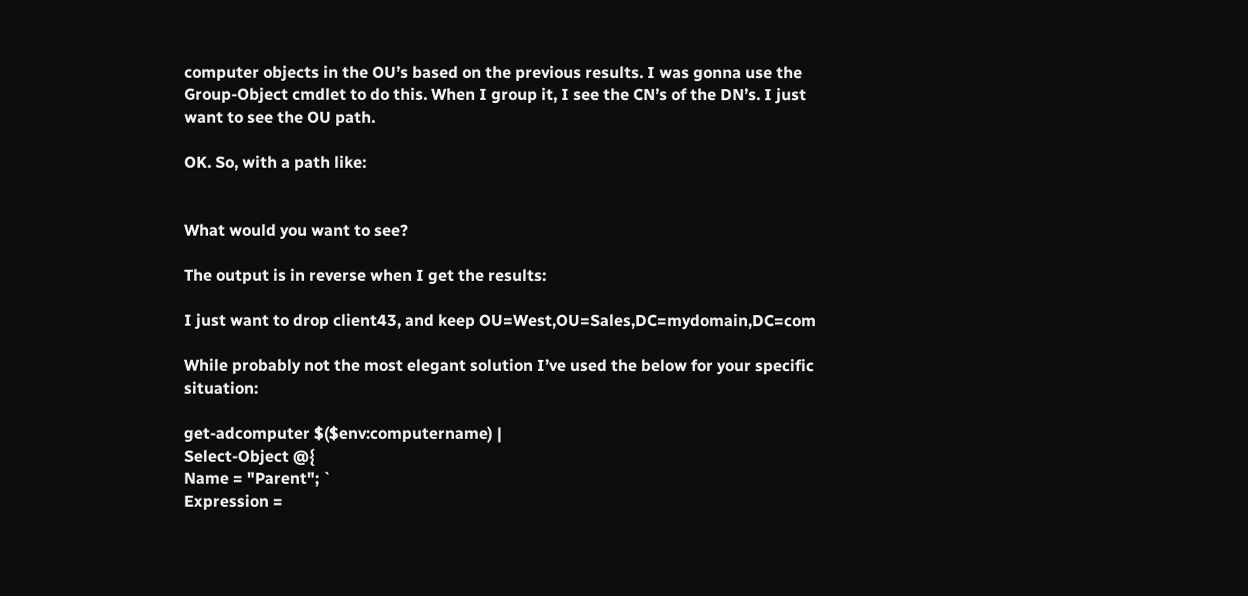computer objects in the OU’s based on the previous results. I was gonna use the Group-Object cmdlet to do this. When I group it, I see the CN’s of the DN’s. I just want to see the OU path.

OK. So, with a path like:


What would you want to see?

The output is in reverse when I get the results:

I just want to drop client43, and keep OU=West,OU=Sales,DC=mydomain,DC=com

While probably not the most elegant solution I’ve used the below for your specific situation:

get-adcomputer $($env:computername) |
Select-Object @{
Name = "Parent"; `
Expression =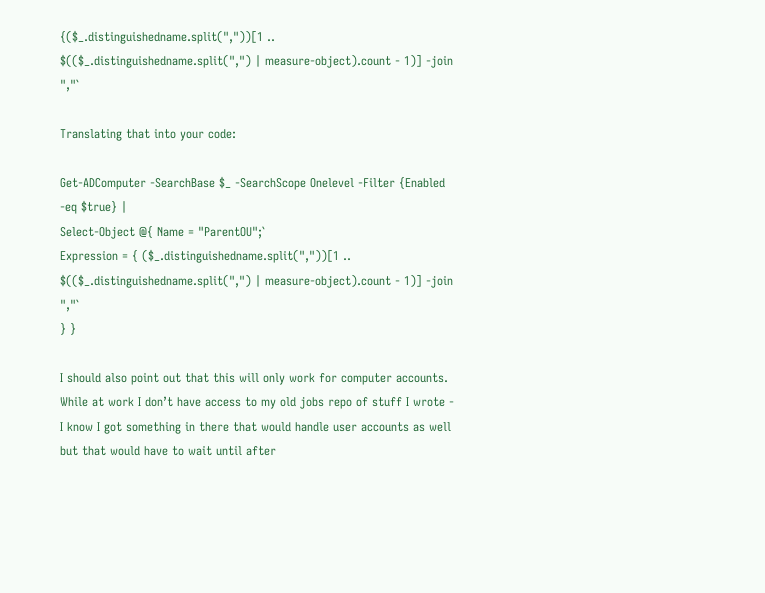{($_.distinguishedname.split(","))[1 .. $(($_.distinguishedname.split(",") | measure-object).count - 1)] -join ","`

Translating that into your code:

Get-ADComputer -SearchBase $_ -SearchScope Onelevel -Filter {Enabled -eq $true} |
Select-Object @{ Name = "ParentOU";`
Expression = { ($_.distinguishedname.split(","))[1 .. $(($_.distinguishedname.split(",") | measure-object).count - 1)] -join ","`
} }

I should also point out that this will only work for computer accounts. While at work I don’t have access to my old jobs repo of stuff I wrote - I know I got something in there that would handle user accounts as well but that would have to wait until after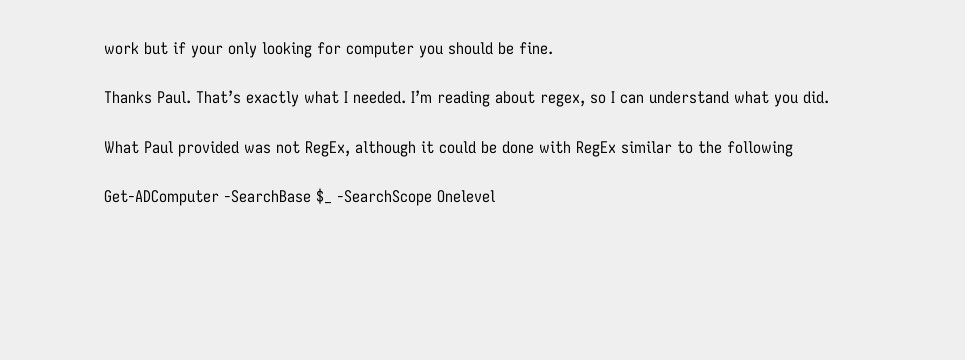work but if your only looking for computer you should be fine.

Thanks Paul. That’s exactly what I needed. I’m reading about regex, so I can understand what you did.

What Paul provided was not RegEx, although it could be done with RegEx similar to the following

Get-ADComputer -SearchBase $_ -SearchScope Onelevel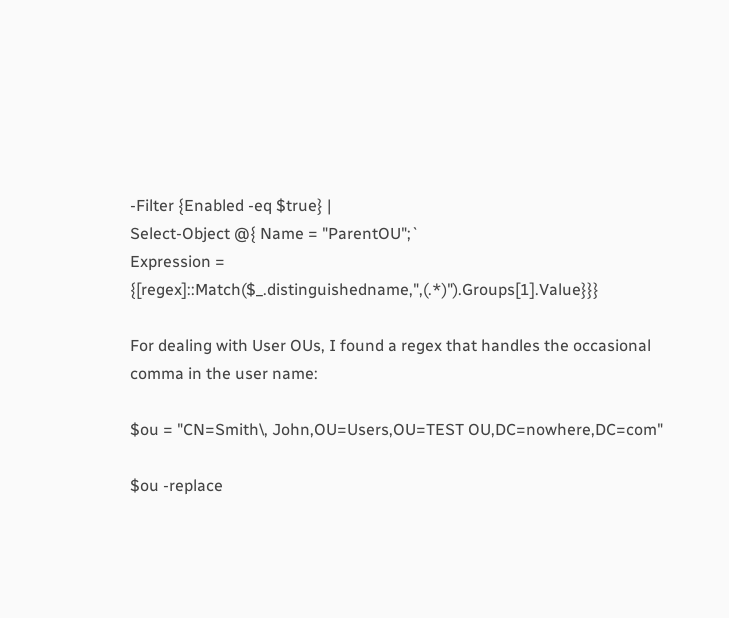-Filter {Enabled -eq $true} |
Select-Object @{ Name = "ParentOU";`
Expression = {[regex]::Match($_.distinguishedname,",(.*)").Groups[1].Value}}}

For dealing with User OUs, I found a regex that handles the occasional comma in the user name:

$ou = "CN=Smith\, John,OU=Users,OU=TEST OU,DC=nowhere,DC=com"

$ou -replace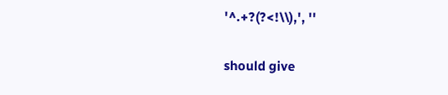'^.+?(?<!\\),', ''

should give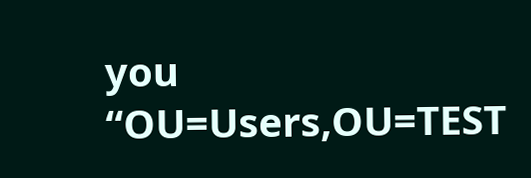you “OU=Users,OU=TEST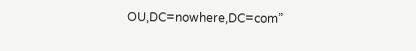OU,DC=nowhere,DC=com”